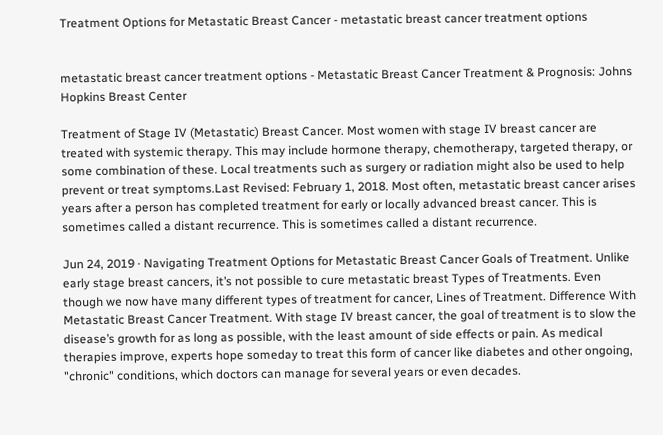Treatment Options for Metastatic Breast Cancer - metastatic breast cancer treatment options


metastatic breast cancer treatment options - Metastatic Breast Cancer Treatment & Prognosis: Johns Hopkins Breast Center

Treatment of Stage IV (Metastatic) Breast Cancer. Most women with stage IV breast cancer are treated with systemic therapy. This may include hormone therapy, chemotherapy, targeted therapy, or some combination of these. Local treatments such as surgery or radiation might also be used to help prevent or treat symptoms.Last Revised: February 1, 2018. Most often, metastatic breast cancer arises years after a person has completed treatment for early or locally advanced breast cancer. This is sometimes called a distant recurrence. This is sometimes called a distant recurrence.

Jun 24, 2019 · Navigating Treatment Options for Metastatic Breast Cancer Goals of Treatment. Unlike early stage breast cancers, it’s not possible to cure metastatic breast Types of Treatments. Even though we now have many different types of treatment for cancer, Lines of Treatment. Difference With Metastatic Breast Cancer Treatment. With stage IV breast cancer, the goal of treatment is to slow the disease’s growth for as long as possible, with the least amount of side effects or pain. As medical therapies improve, experts hope someday to treat this form of cancer like diabetes and other ongoing, "chronic" conditions, which doctors can manage for several years or even decades.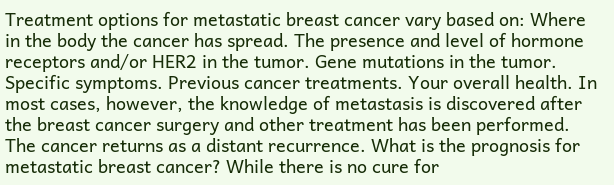Treatment options for metastatic breast cancer vary based on: Where in the body the cancer has spread. The presence and level of hormone receptors and/or HER2 in the tumor. Gene mutations in the tumor. Specific symptoms. Previous cancer treatments. Your overall health. In most cases, however, the knowledge of metastasis is discovered after the breast cancer surgery and other treatment has been performed. The cancer returns as a distant recurrence. What is the prognosis for metastatic breast cancer? While there is no cure for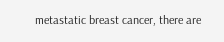metastatic breast cancer, there are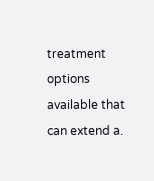treatment options available that can extend a.